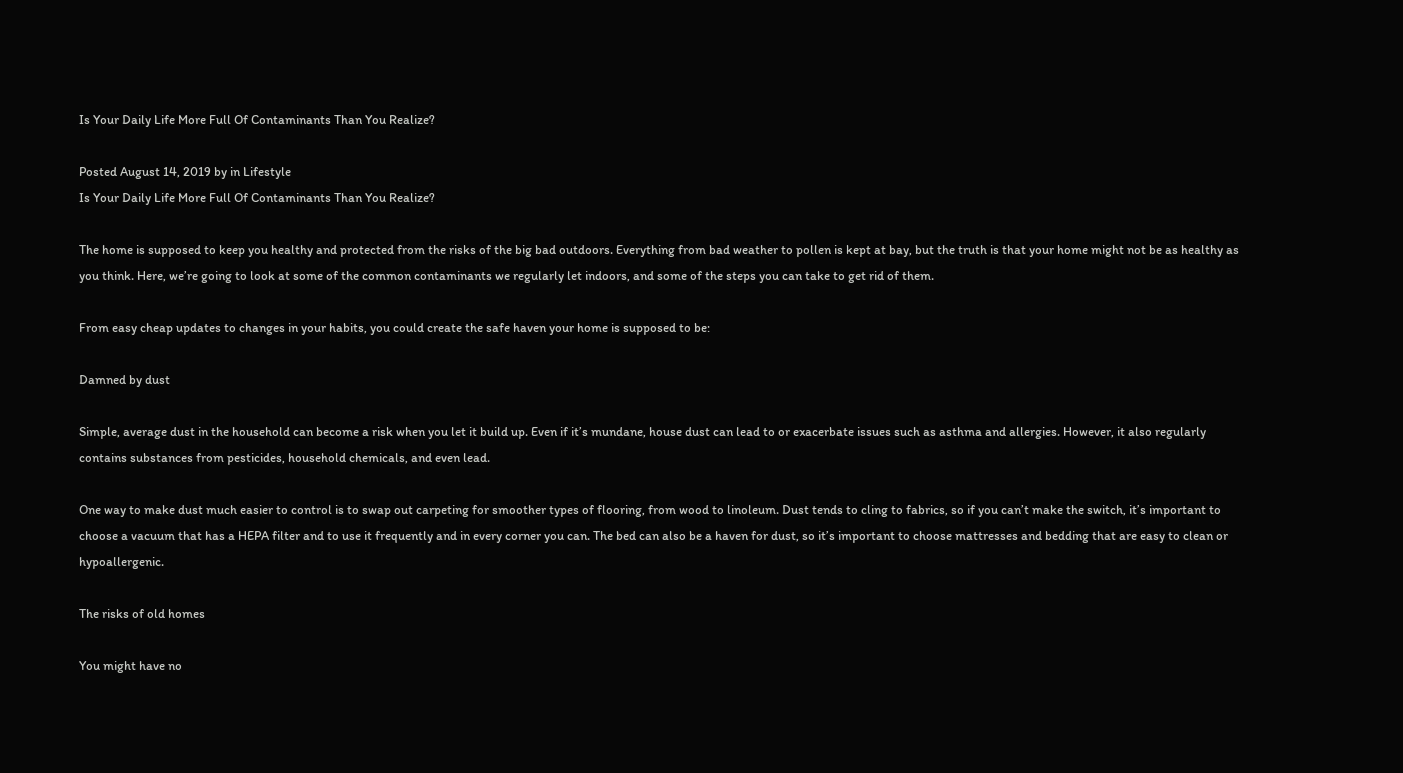Is Your Daily Life More Full Of Contaminants Than You Realize?

Posted August 14, 2019 by in Lifestyle
Is Your Daily Life More Full Of Contaminants Than You Realize?

The home is supposed to keep you healthy and protected from the risks of the big bad outdoors. Everything from bad weather to pollen is kept at bay, but the truth is that your home might not be as healthy as you think. Here, we’re going to look at some of the common contaminants we regularly let indoors, and some of the steps you can take to get rid of them.

From easy cheap updates to changes in your habits, you could create the safe haven your home is supposed to be:

Damned by dust

Simple, average dust in the household can become a risk when you let it build up. Even if it’s mundane, house dust can lead to or exacerbate issues such as asthma and allergies. However, it also regularly contains substances from pesticides, household chemicals, and even lead.

One way to make dust much easier to control is to swap out carpeting for smoother types of flooring, from wood to linoleum. Dust tends to cling to fabrics, so if you can’t make the switch, it’s important to choose a vacuum that has a HEPA filter and to use it frequently and in every corner you can. The bed can also be a haven for dust, so it’s important to choose mattresses and bedding that are easy to clean or hypoallergenic.

The risks of old homes

You might have no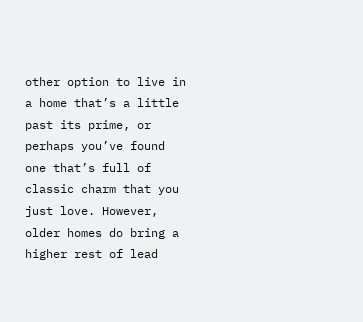other option to live in a home that’s a little past its prime, or perhaps you’ve found one that’s full of classic charm that you just love. However, older homes do bring a higher rest of lead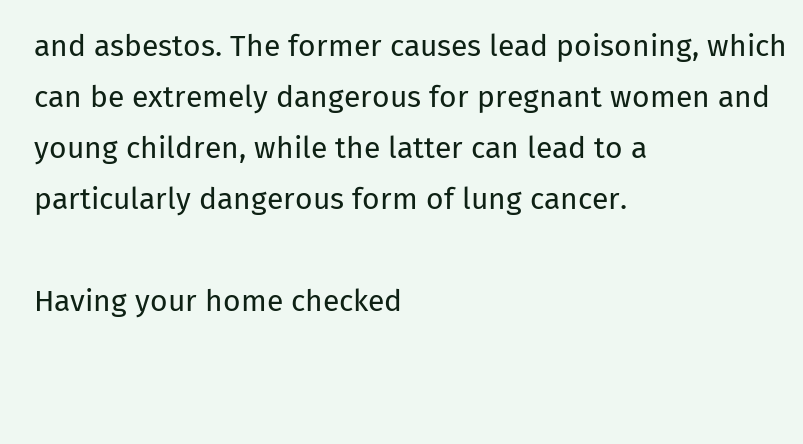and asbestos. The former causes lead poisoning, which can be extremely dangerous for pregnant women and young children, while the latter can lead to a particularly dangerous form of lung cancer.

Having your home checked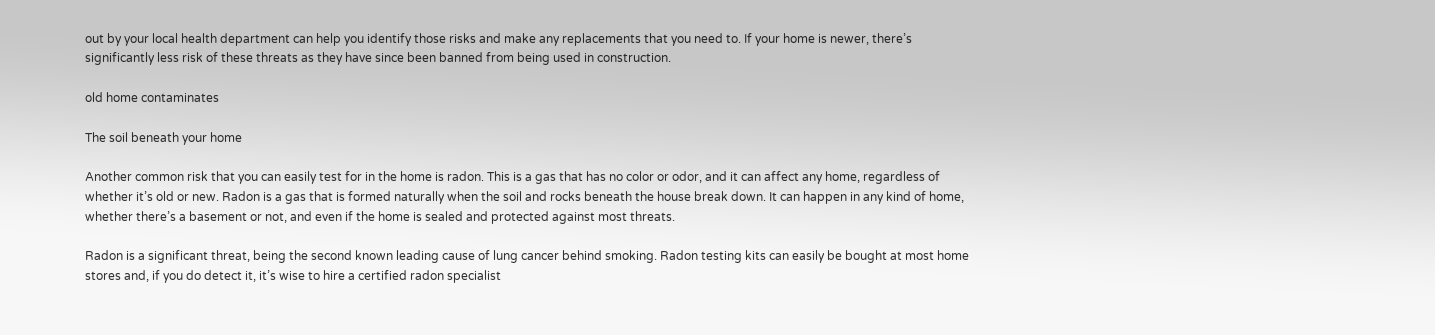out by your local health department can help you identify those risks and make any replacements that you need to. If your home is newer, there’s significantly less risk of these threats as they have since been banned from being used in construction.

old home contaminates

The soil beneath your home

Another common risk that you can easily test for in the home is radon. This is a gas that has no color or odor, and it can affect any home, regardless of whether it’s old or new. Radon is a gas that is formed naturally when the soil and rocks beneath the house break down. It can happen in any kind of home, whether there’s a basement or not, and even if the home is sealed and protected against most threats.

Radon is a significant threat, being the second known leading cause of lung cancer behind smoking. Radon testing kits can easily be bought at most home stores and, if you do detect it, it’s wise to hire a certified radon specialist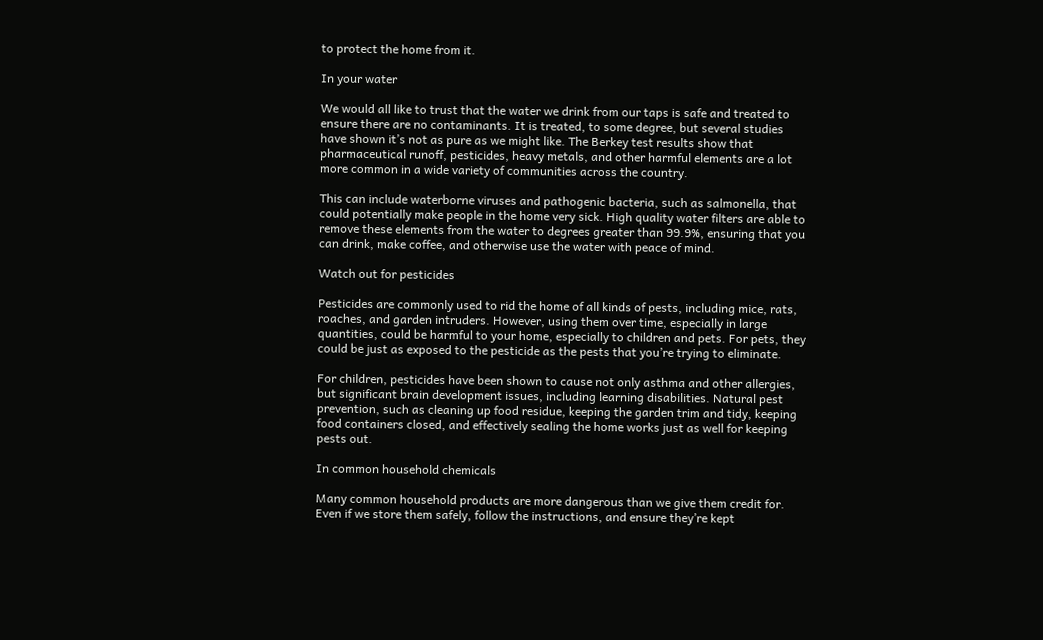to protect the home from it.

In your water

We would all like to trust that the water we drink from our taps is safe and treated to ensure there are no contaminants. It is treated, to some degree, but several studies have shown it’s not as pure as we might like. The Berkey test results show that pharmaceutical runoff, pesticides, heavy metals, and other harmful elements are a lot more common in a wide variety of communities across the country.

This can include waterborne viruses and pathogenic bacteria, such as salmonella, that could potentially make people in the home very sick. High quality water filters are able to remove these elements from the water to degrees greater than 99.9%, ensuring that you can drink, make coffee, and otherwise use the water with peace of mind.

Watch out for pesticides

Pesticides are commonly used to rid the home of all kinds of pests, including mice, rats, roaches, and garden intruders. However, using them over time, especially in large quantities, could be harmful to your home, especially to children and pets. For pets, they could be just as exposed to the pesticide as the pests that you’re trying to eliminate.

For children, pesticides have been shown to cause not only asthma and other allergies, but significant brain development issues, including learning disabilities. Natural pest prevention, such as cleaning up food residue, keeping the garden trim and tidy, keeping food containers closed, and effectively sealing the home works just as well for keeping pests out.

In common household chemicals

Many common household products are more dangerous than we give them credit for. Even if we store them safely, follow the instructions, and ensure they’re kept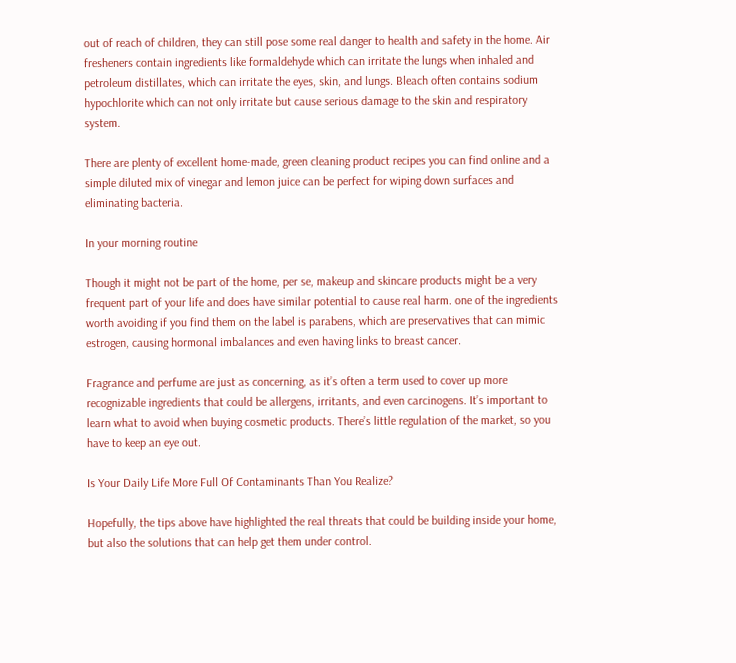out of reach of children, they can still pose some real danger to health and safety in the home. Air fresheners contain ingredients like formaldehyde which can irritate the lungs when inhaled and petroleum distillates, which can irritate the eyes, skin, and lungs. Bleach often contains sodium hypochlorite which can not only irritate but cause serious damage to the skin and respiratory system.

There are plenty of excellent home-made, green cleaning product recipes you can find online and a simple diluted mix of vinegar and lemon juice can be perfect for wiping down surfaces and eliminating bacteria.

In your morning routine

Though it might not be part of the home, per se, makeup and skincare products might be a very frequent part of your life and does have similar potential to cause real harm. one of the ingredients worth avoiding if you find them on the label is parabens, which are preservatives that can mimic estrogen, causing hormonal imbalances and even having links to breast cancer.

Fragrance and perfume are just as concerning, as it’s often a term used to cover up more recognizable ingredients that could be allergens, irritants, and even carcinogens. It’s important to learn what to avoid when buying cosmetic products. There’s little regulation of the market, so you have to keep an eye out.

Is Your Daily Life More Full Of Contaminants Than You Realize?

Hopefully, the tips above have highlighted the real threats that could be building inside your home, but also the solutions that can help get them under control.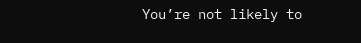You’re not likely to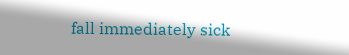fall immediately sick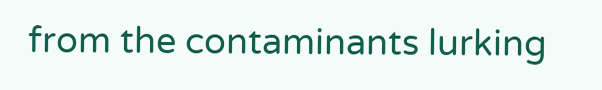from the contaminants lurking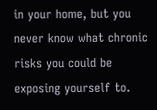in your home, but you never know what chronic risks you could be exposing yourself to.